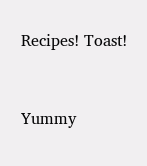Recipes! Toast!


Yummy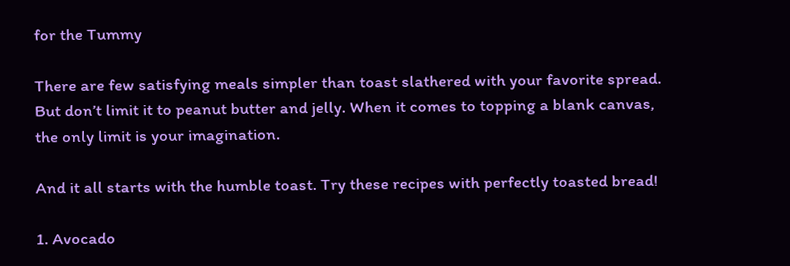for the Tummy

There are few satisfying meals simpler than toast slathered with your favorite spread. But don’t limit it to peanut butter and jelly. When it comes to topping a blank canvas, the only limit is your imagination.

And it all starts with the humble toast. Try these recipes with perfectly toasted bread!

1. Avocado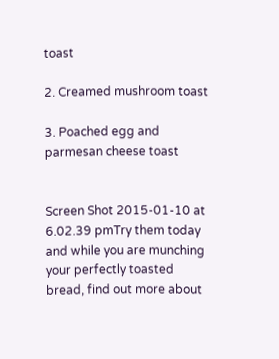toast

2. Creamed mushroom toast

3. Poached egg and parmesan cheese toast


Screen Shot 2015-01-10 at 6.02.39 pmTry them today and while you are munching your perfectly toasted bread, find out more about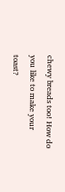chewy breads too! How do you like to make your toast?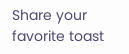Share your favorite toast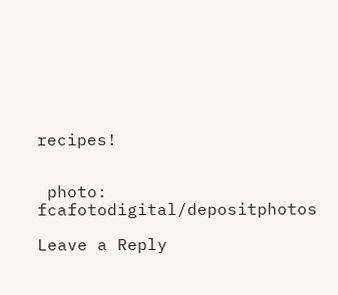recipes!


 photo: fcafotodigital/depositphotos

Leave a Reply